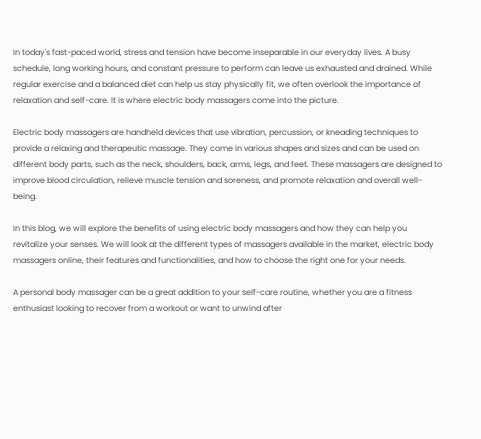In today's fast-paced world, stress and tension have become inseparable in our everyday lives. A busy schedule, long working hours, and constant pressure to perform can leave us exhausted and drained. While regular exercise and a balanced diet can help us stay physically fit, we often overlook the importance of relaxation and self-care. It is where electric body massagers come into the picture.

Electric body massagers are handheld devices that use vibration, percussion, or kneading techniques to provide a relaxing and therapeutic massage. They come in various shapes and sizes and can be used on different body parts, such as the neck, shoulders, back, arms, legs, and feet. These massagers are designed to improve blood circulation, relieve muscle tension and soreness, and promote relaxation and overall well-being.

In this blog, we will explore the benefits of using electric body massagers and how they can help you revitalize your senses. We will look at the different types of massagers available in the market, electric body massagers online, their features and functionalities, and how to choose the right one for your needs.

A personal body massager can be a great addition to your self-care routine, whether you are a fitness enthusiast looking to recover from a workout or want to unwind after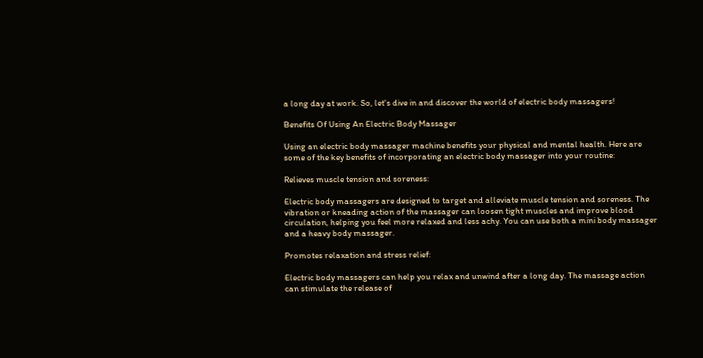a long day at work. So, let's dive in and discover the world of electric body massagers!

Benefits Of Using An Electric Body Massager

Using an electric body massager machine benefits your physical and mental health. Here are some of the key benefits of incorporating an electric body massager into your routine:

Relieves muscle tension and soreness:

Electric body massagers are designed to target and alleviate muscle tension and soreness. The vibration or kneading action of the massager can loosen tight muscles and improve blood circulation, helping you feel more relaxed and less achy. You can use both a mini body massager and a heavy body massager.

Promotes relaxation and stress relief:

Electric body massagers can help you relax and unwind after a long day. The massage action can stimulate the release of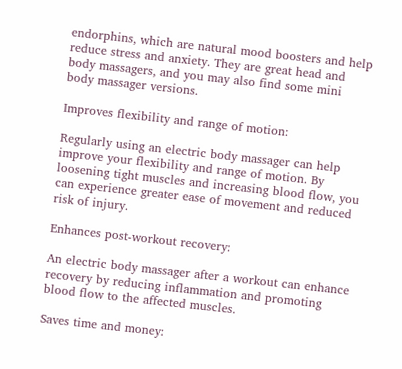endorphins, which are natural mood boosters and help reduce stress and anxiety. They are great head and body massagers, and you may also find some mini body massager versions.

Improves flexibility and range of motion:

Regularly using an electric body massager can help improve your flexibility and range of motion. By loosening tight muscles and increasing blood flow, you can experience greater ease of movement and reduced risk of injury.

Enhances post-workout recovery:

An electric body massager after a workout can enhance recovery by reducing inflammation and promoting blood flow to the affected muscles.

Saves time and money: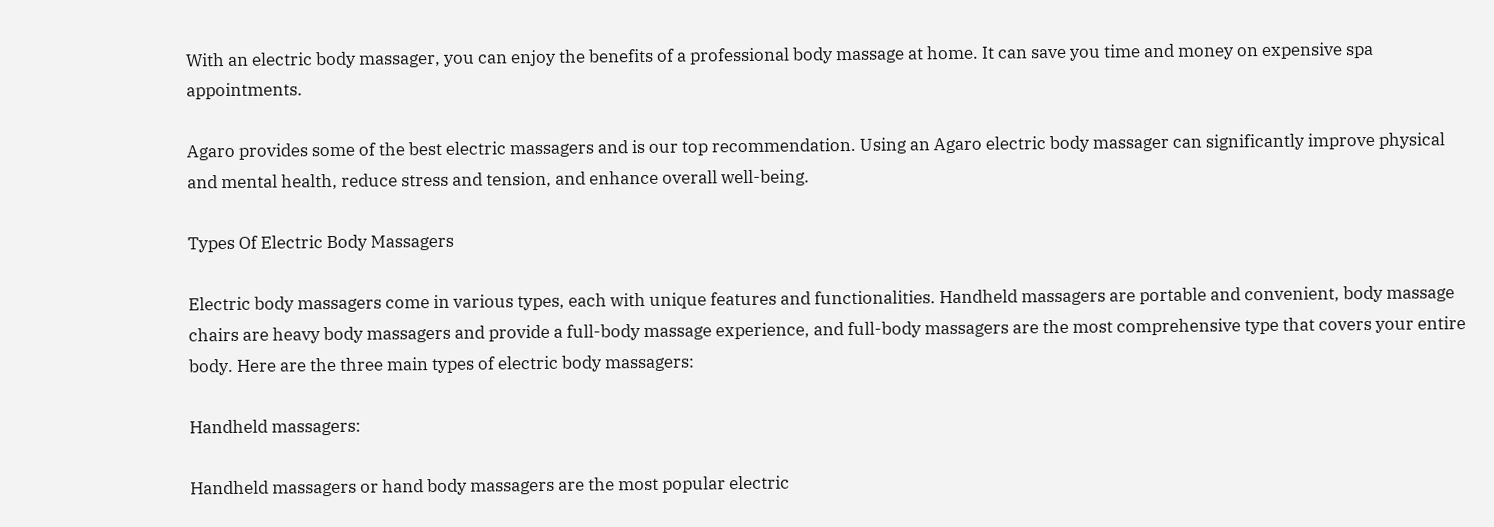With an electric body massager, you can enjoy the benefits of a professional body massage at home. It can save you time and money on expensive spa appointments.

Agaro provides some of the best electric massagers and is our top recommendation. Using an Agaro electric body massager can significantly improve physical and mental health, reduce stress and tension, and enhance overall well-being.

Types Of Electric Body Massagers

Electric body massagers come in various types, each with unique features and functionalities. Handheld massagers are portable and convenient, body massage chairs are heavy body massagers and provide a full-body massage experience, and full-body massagers are the most comprehensive type that covers your entire body. Here are the three main types of electric body massagers:

Handheld massagers:

Handheld massagers or hand body massagers are the most popular electric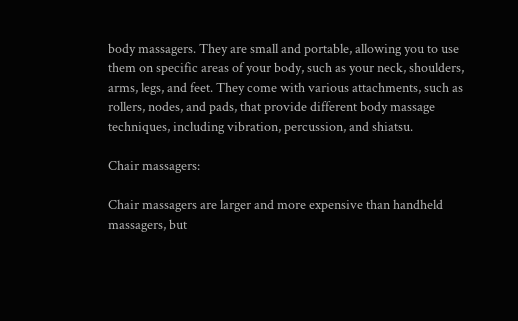body massagers. They are small and portable, allowing you to use them on specific areas of your body, such as your neck, shoulders, arms, legs, and feet. They come with various attachments, such as rollers, nodes, and pads, that provide different body massage techniques, including vibration, percussion, and shiatsu.

Chair massagers:

Chair massagers are larger and more expensive than handheld massagers, but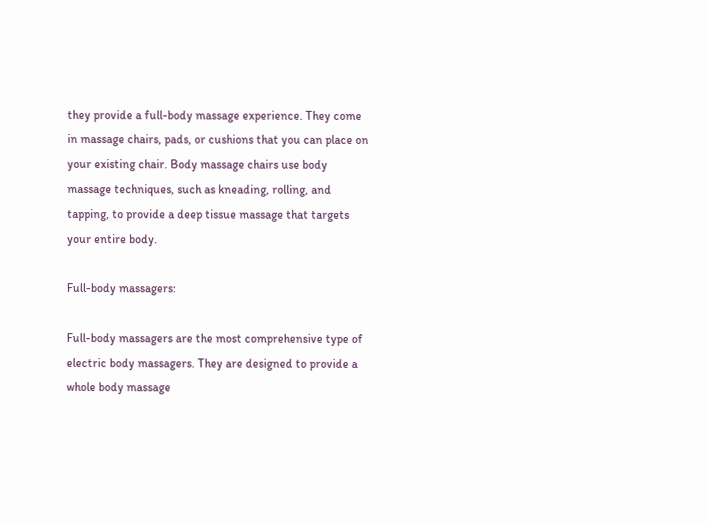they provide a full-body massage experience. They come in massage chairs, pads, or cushions that you can place on your existing chair. Body massage chairs use body massage techniques, such as kneading, rolling, and tapping, to provide a deep tissue massage that targets your entire body.

Full-body massagers:

Full-body massagers are the most comprehensive type of electric body massagers. They are designed to provide a whole body massage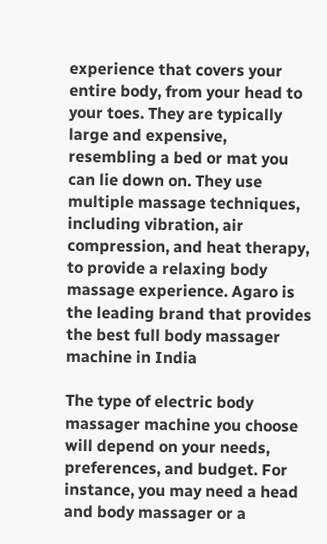experience that covers your entire body, from your head to your toes. They are typically large and expensive, resembling a bed or mat you can lie down on. They use multiple massage techniques, including vibration, air compression, and heat therapy, to provide a relaxing body massage experience. Agaro is the leading brand that provides the best full body massager machine in India

The type of electric body massager machine you choose will depend on your needs, preferences, and budget. For instance, you may need a head and body massager or a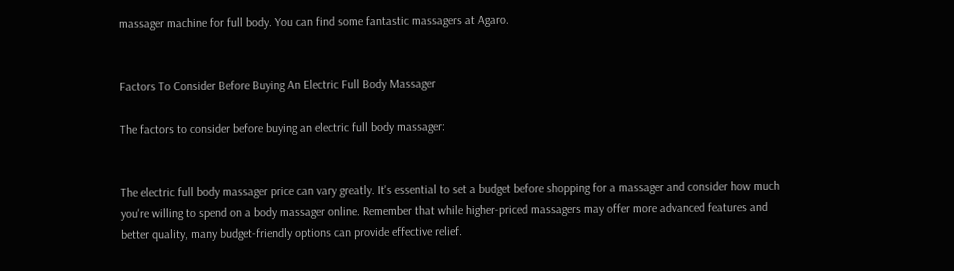massager machine for full body. You can find some fantastic massagers at Agaro.


Factors To Consider Before Buying An Electric Full Body Massager

The factors to consider before buying an electric full body massager:


The electric full body massager price can vary greatly. It's essential to set a budget before shopping for a massager and consider how much you're willing to spend on a body massager online. Remember that while higher-priced massagers may offer more advanced features and better quality, many budget-friendly options can provide effective relief.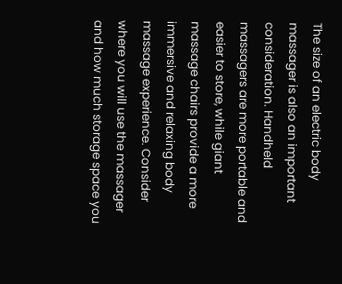The size of an electric body massager is also an important consideration. Handheld massagers are more portable and easier to store, while giant massage chairs provide a more immersive and relaxing body massage experience. Consider where you will use the massager and how much storage space you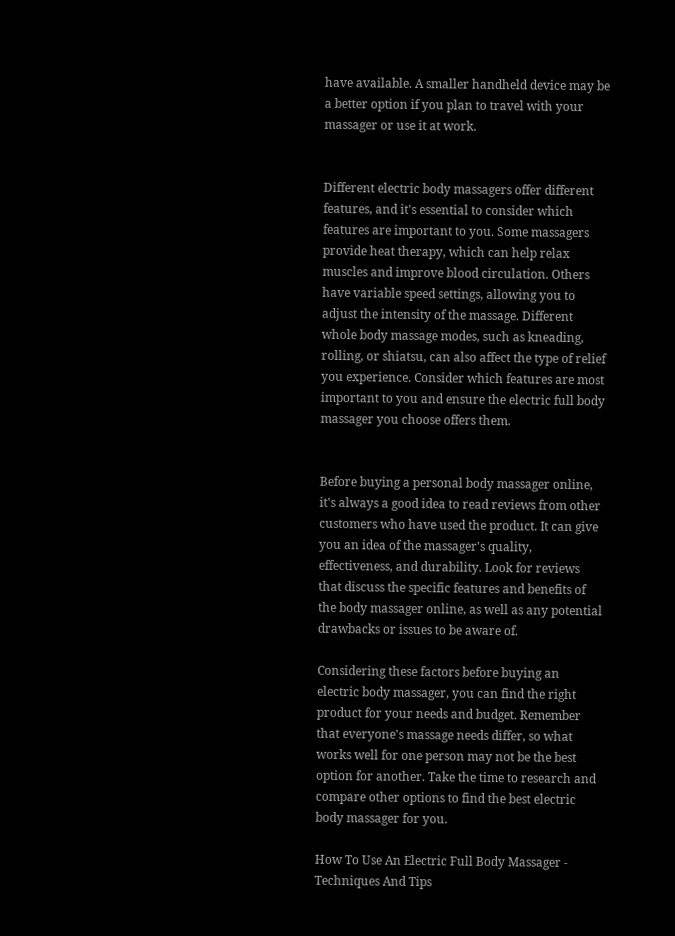have available. A smaller handheld device may be a better option if you plan to travel with your massager or use it at work.


Different electric body massagers offer different features, and it's essential to consider which features are important to you. Some massagers provide heat therapy, which can help relax muscles and improve blood circulation. Others have variable speed settings, allowing you to adjust the intensity of the massage. Different whole body massage modes, such as kneading, rolling, or shiatsu, can also affect the type of relief you experience. Consider which features are most important to you and ensure the electric full body massager you choose offers them.


Before buying a personal body massager online, it's always a good idea to read reviews from other customers who have used the product. It can give you an idea of the massager's quality, effectiveness, and durability. Look for reviews that discuss the specific features and benefits of the body massager online, as well as any potential drawbacks or issues to be aware of.

Considering these factors before buying an electric body massager, you can find the right product for your needs and budget. Remember that everyone's massage needs differ, so what works well for one person may not be the best option for another. Take the time to research and compare other options to find the best electric body massager for you.

How To Use An Electric Full Body Massager - Techniques And Tips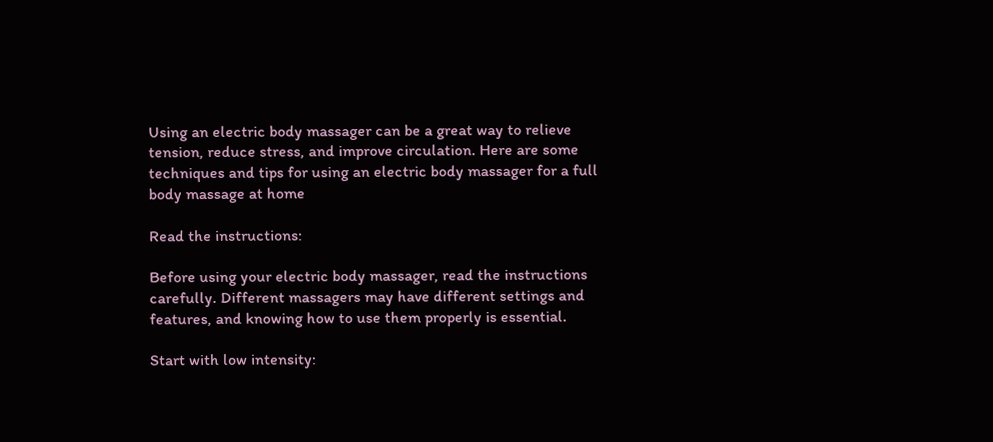Using an electric body massager can be a great way to relieve tension, reduce stress, and improve circulation. Here are some techniques and tips for using an electric body massager for a full body massage at home

Read the instructions:

Before using your electric body massager, read the instructions carefully. Different massagers may have different settings and features, and knowing how to use them properly is essential.

Start with low intensity: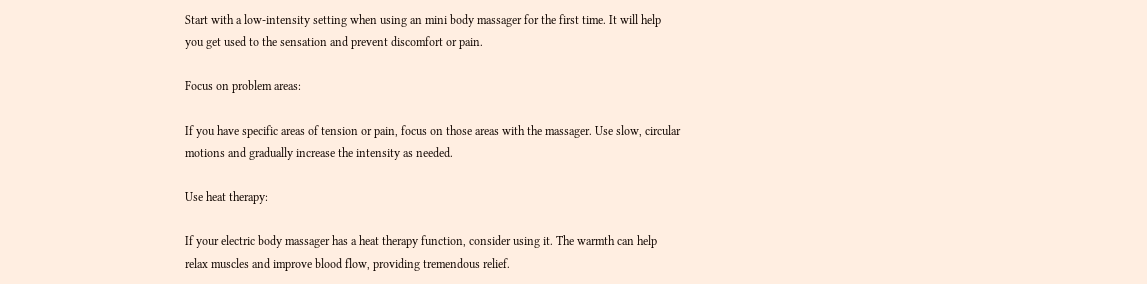Start with a low-intensity setting when using an mini body massager for the first time. It will help you get used to the sensation and prevent discomfort or pain.

Focus on problem areas:

If you have specific areas of tension or pain, focus on those areas with the massager. Use slow, circular motions and gradually increase the intensity as needed.

Use heat therapy:

If your electric body massager has a heat therapy function, consider using it. The warmth can help relax muscles and improve blood flow, providing tremendous relief.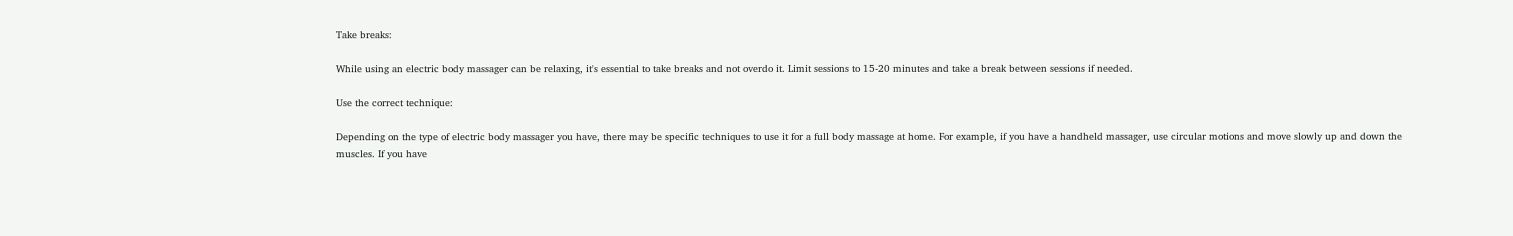Take breaks:

While using an electric body massager can be relaxing, it's essential to take breaks and not overdo it. Limit sessions to 15-20 minutes and take a break between sessions if needed.

Use the correct technique:

Depending on the type of electric body massager you have, there may be specific techniques to use it for a full body massage at home. For example, if you have a handheld massager, use circular motions and move slowly up and down the muscles. If you have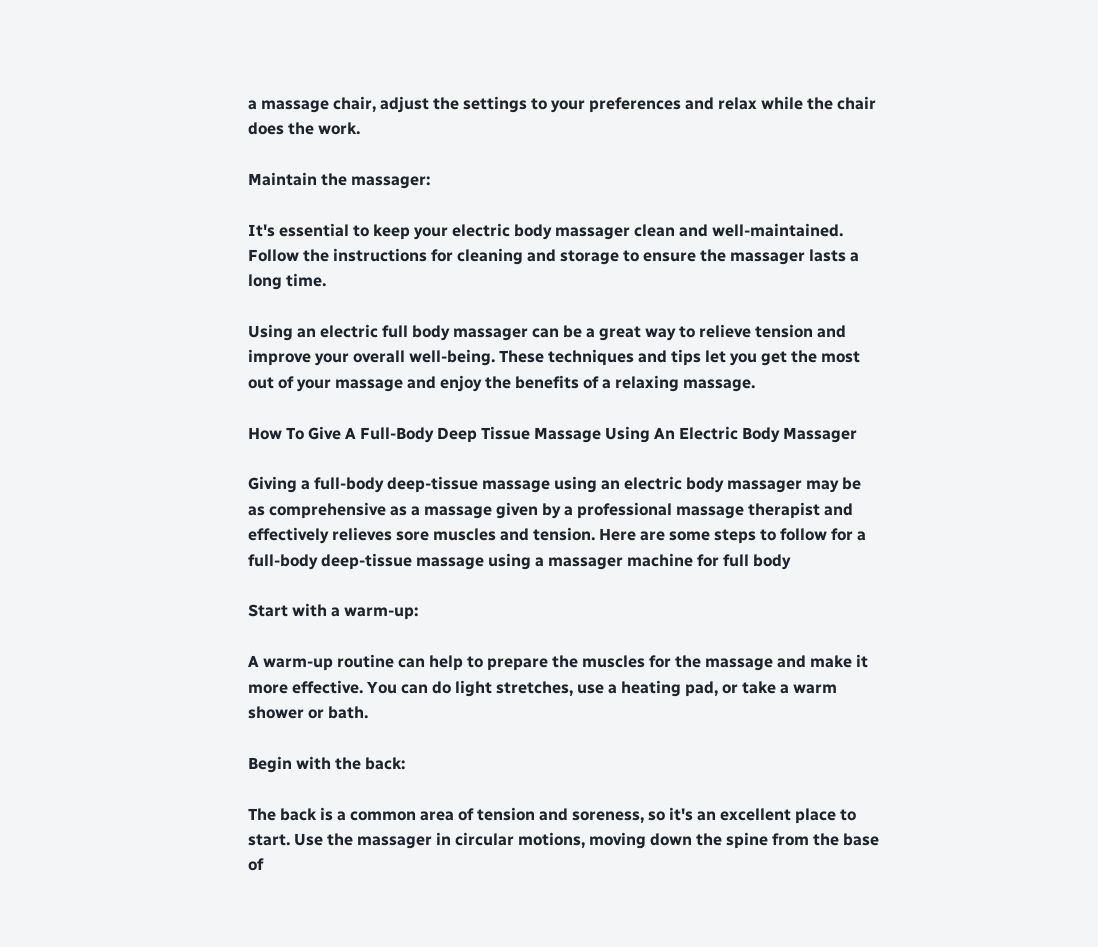a massage chair, adjust the settings to your preferences and relax while the chair does the work.

Maintain the massager:

It's essential to keep your electric body massager clean and well-maintained. Follow the instructions for cleaning and storage to ensure the massager lasts a long time.

Using an electric full body massager can be a great way to relieve tension and improve your overall well-being. These techniques and tips let you get the most out of your massage and enjoy the benefits of a relaxing massage.

How To Give A Full-Body Deep Tissue Massage Using An Electric Body Massager

Giving a full-body deep-tissue massage using an electric body massager may be as comprehensive as a massage given by a professional massage therapist and effectively relieves sore muscles and tension. Here are some steps to follow for a full-body deep-tissue massage using a massager machine for full body

Start with a warm-up:

A warm-up routine can help to prepare the muscles for the massage and make it more effective. You can do light stretches, use a heating pad, or take a warm shower or bath.

Begin with the back:

The back is a common area of tension and soreness, so it's an excellent place to start. Use the massager in circular motions, moving down the spine from the base of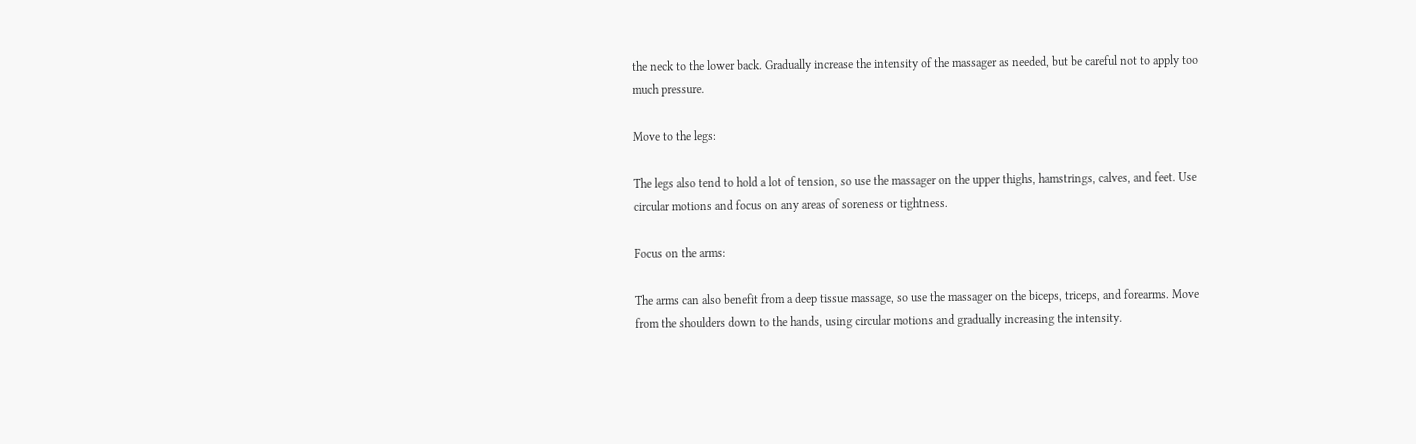the neck to the lower back. Gradually increase the intensity of the massager as needed, but be careful not to apply too much pressure.

Move to the legs:

The legs also tend to hold a lot of tension, so use the massager on the upper thighs, hamstrings, calves, and feet. Use circular motions and focus on any areas of soreness or tightness.

Focus on the arms:

The arms can also benefit from a deep tissue massage, so use the massager on the biceps, triceps, and forearms. Move from the shoulders down to the hands, using circular motions and gradually increasing the intensity.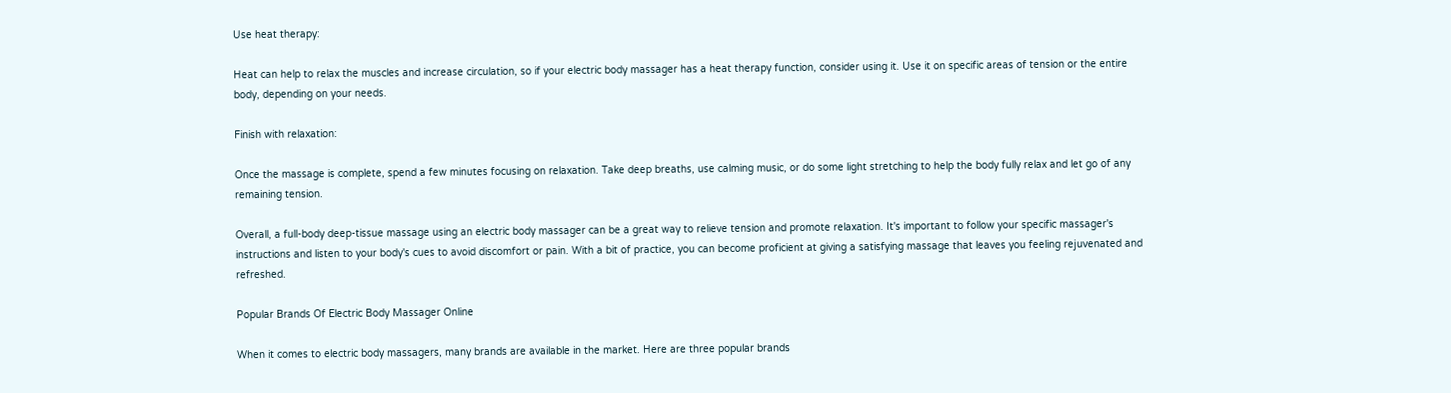Use heat therapy:

Heat can help to relax the muscles and increase circulation, so if your electric body massager has a heat therapy function, consider using it. Use it on specific areas of tension or the entire body, depending on your needs.

Finish with relaxation:

Once the massage is complete, spend a few minutes focusing on relaxation. Take deep breaths, use calming music, or do some light stretching to help the body fully relax and let go of any remaining tension.

Overall, a full-body deep-tissue massage using an electric body massager can be a great way to relieve tension and promote relaxation. It's important to follow your specific massager's instructions and listen to your body's cues to avoid discomfort or pain. With a bit of practice, you can become proficient at giving a satisfying massage that leaves you feeling rejuvenated and refreshed.

Popular Brands Of Electric Body Massager Online

When it comes to electric body massagers, many brands are available in the market. Here are three popular brands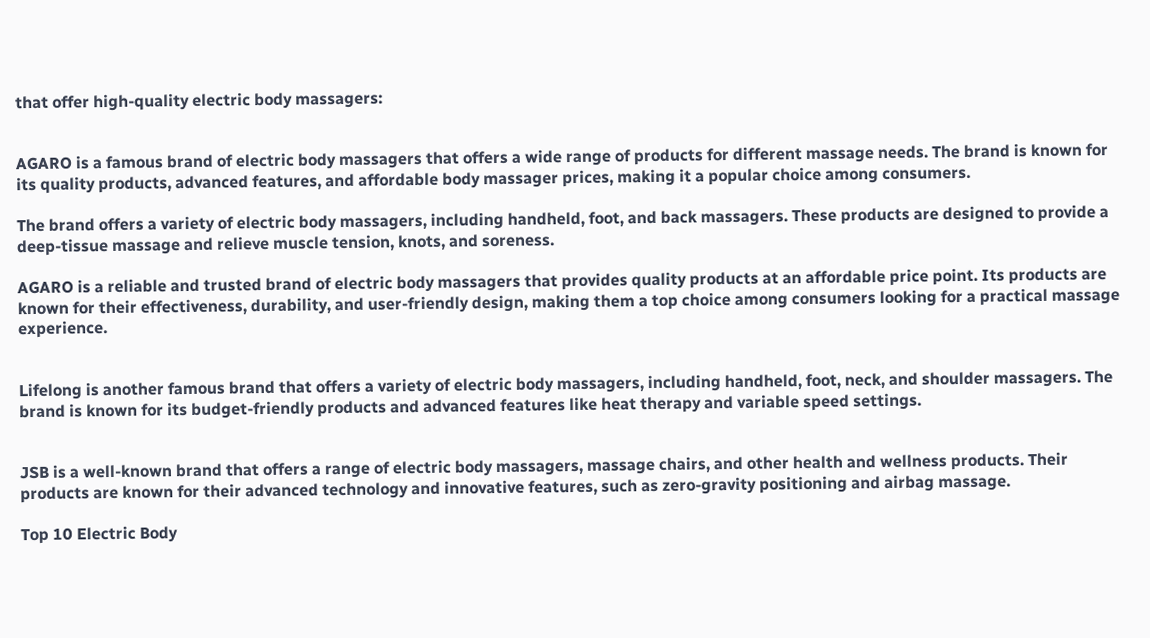that offer high-quality electric body massagers:


AGARO is a famous brand of electric body massagers that offers a wide range of products for different massage needs. The brand is known for its quality products, advanced features, and affordable body massager prices, making it a popular choice among consumers.

The brand offers a variety of electric body massagers, including handheld, foot, and back massagers. These products are designed to provide a deep-tissue massage and relieve muscle tension, knots, and soreness.

AGARO is a reliable and trusted brand of electric body massagers that provides quality products at an affordable price point. Its products are known for their effectiveness, durability, and user-friendly design, making them a top choice among consumers looking for a practical massage experience.


Lifelong is another famous brand that offers a variety of electric body massagers, including handheld, foot, neck, and shoulder massagers. The brand is known for its budget-friendly products and advanced features like heat therapy and variable speed settings.


JSB is a well-known brand that offers a range of electric body massagers, massage chairs, and other health and wellness products. Their products are known for their advanced technology and innovative features, such as zero-gravity positioning and airbag massage.

Top 10 Electric Body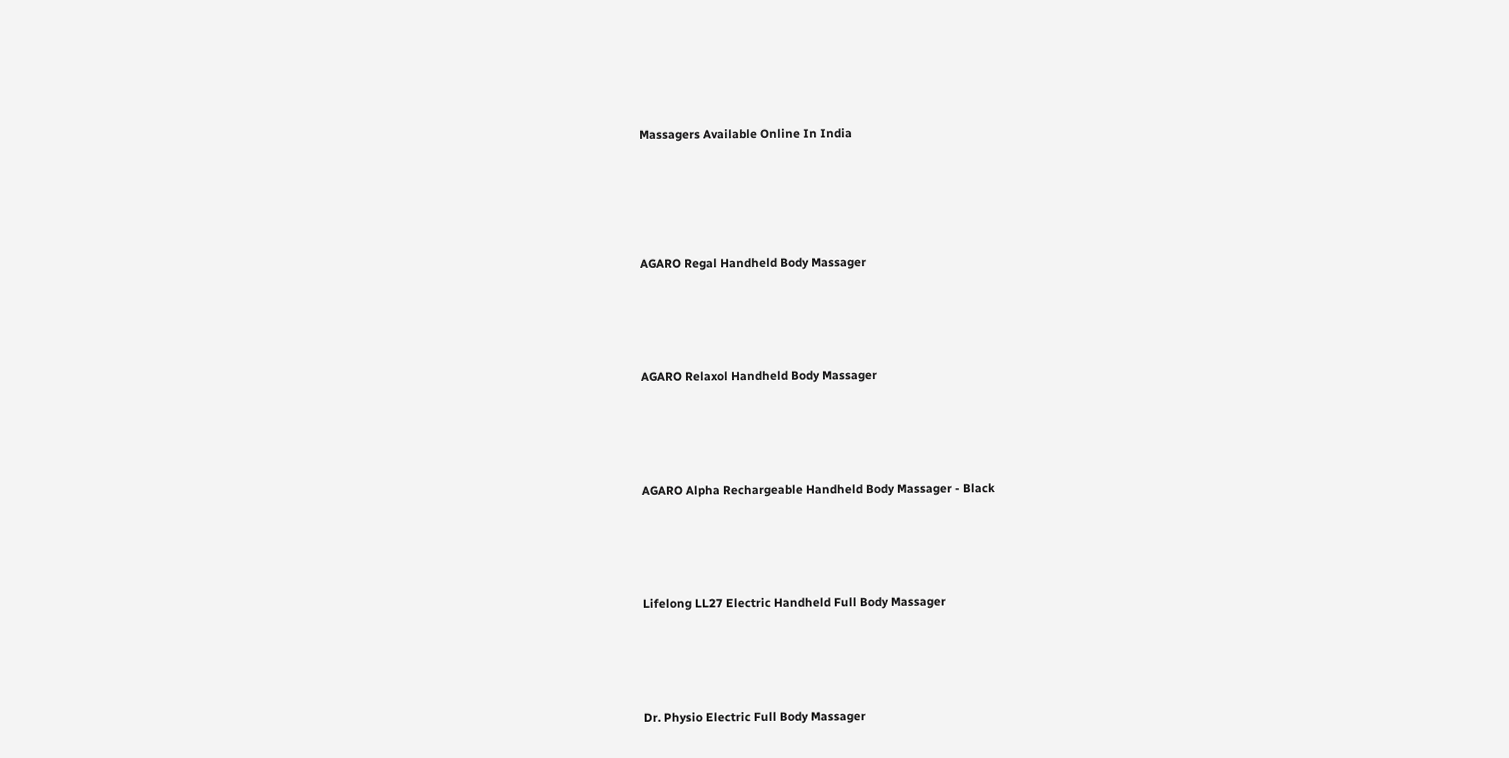Massagers Available Online In India







AGARO Regal Handheld Body Massager






AGARO Relaxol Handheld Body Massager






AGARO Alpha Rechargeable Handheld Body Massager - Black






Lifelong LL27 Electric Handheld Full Body Massager






Dr. Physio Electric Full Body Massager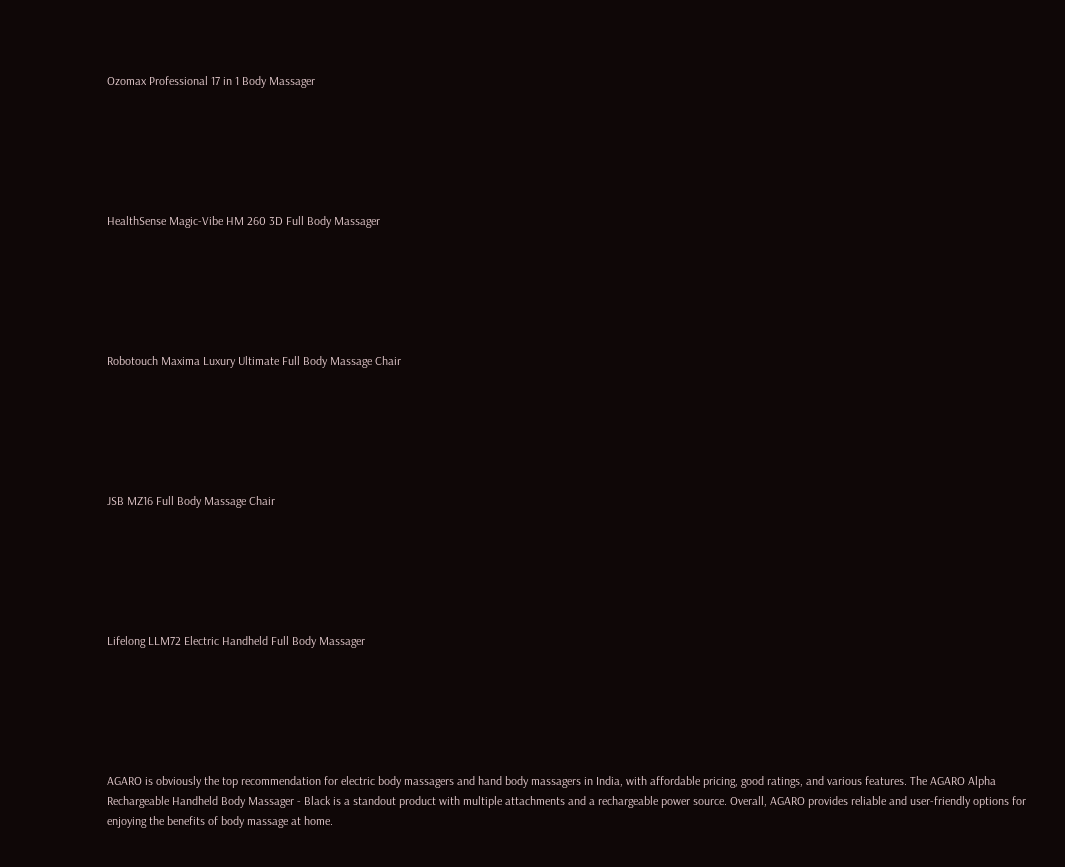Ozomax Professional 17 in 1 Body Massager






HealthSense Magic-Vibe HM 260 3D Full Body Massager






Robotouch Maxima Luxury Ultimate Full Body Massage Chair






JSB MZ16 Full Body Massage Chair






Lifelong LLM72 Electric Handheld Full Body Massager






AGARO is obviously the top recommendation for electric body massagers and hand body massagers in India, with affordable pricing, good ratings, and various features. The AGARO Alpha Rechargeable Handheld Body Massager - Black is a standout product with multiple attachments and a rechargeable power source. Overall, AGARO provides reliable and user-friendly options for enjoying the benefits of body massage at home.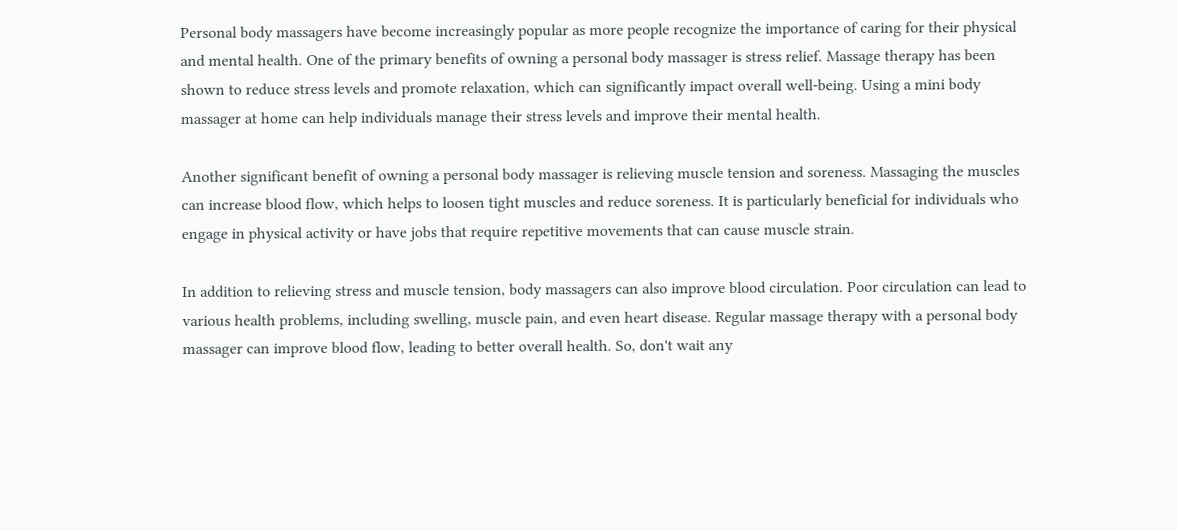Personal body massagers have become increasingly popular as more people recognize the importance of caring for their physical and mental health. One of the primary benefits of owning a personal body massager is stress relief. Massage therapy has been shown to reduce stress levels and promote relaxation, which can significantly impact overall well-being. Using a mini body massager at home can help individuals manage their stress levels and improve their mental health.

Another significant benefit of owning a personal body massager is relieving muscle tension and soreness. Massaging the muscles can increase blood flow, which helps to loosen tight muscles and reduce soreness. It is particularly beneficial for individuals who engage in physical activity or have jobs that require repetitive movements that can cause muscle strain.

In addition to relieving stress and muscle tension, body massagers can also improve blood circulation. Poor circulation can lead to various health problems, including swelling, muscle pain, and even heart disease. Regular massage therapy with a personal body massager can improve blood flow, leading to better overall health. So, don't wait any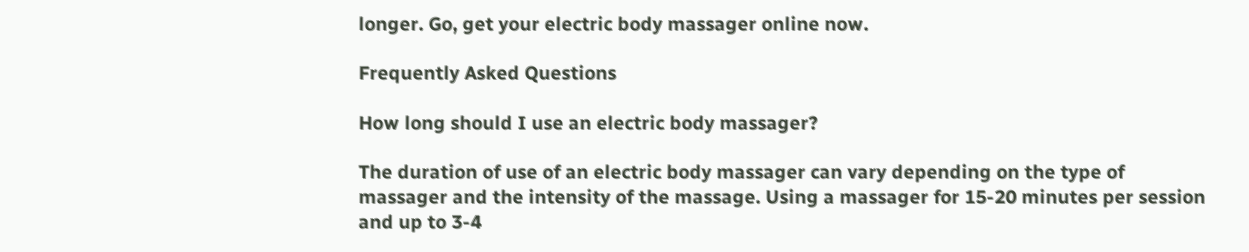longer. Go, get your electric body massager online now.

Frequently Asked Questions

How long should I use an electric body massager?

The duration of use of an electric body massager can vary depending on the type of massager and the intensity of the massage. Using a massager for 15-20 minutes per session and up to 3-4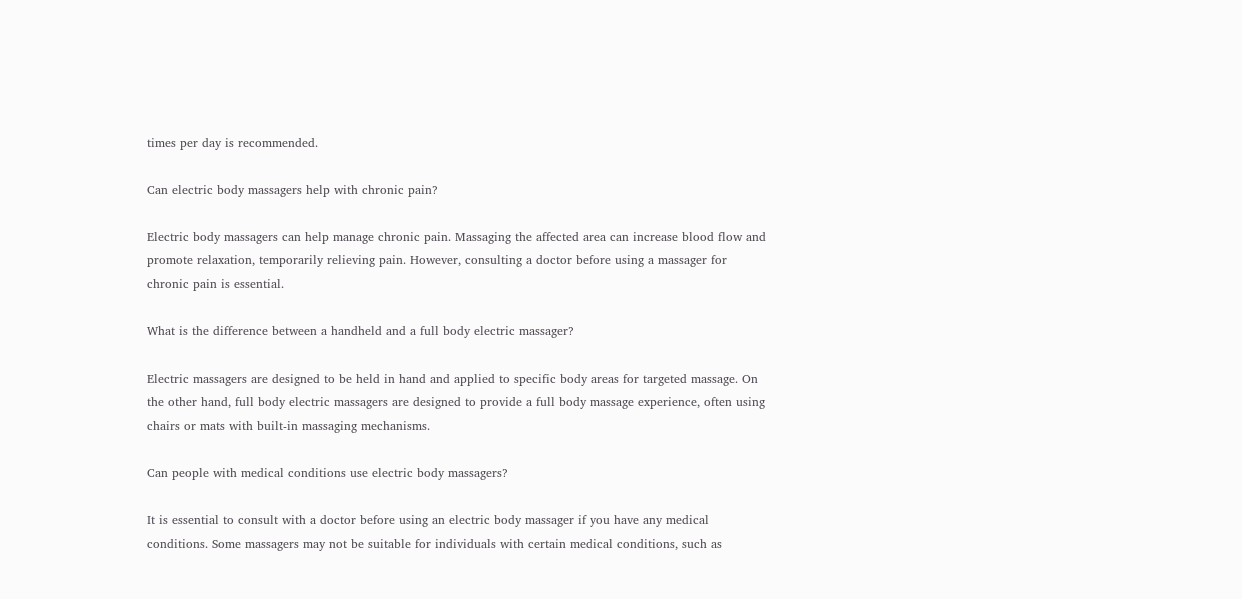times per day is recommended.

Can electric body massagers help with chronic pain?

Electric body massagers can help manage chronic pain. Massaging the affected area can increase blood flow and promote relaxation, temporarily relieving pain. However, consulting a doctor before using a massager for chronic pain is essential.

What is the difference between a handheld and a full body electric massager?

Electric massagers are designed to be held in hand and applied to specific body areas for targeted massage. On the other hand, full body electric massagers are designed to provide a full body massage experience, often using chairs or mats with built-in massaging mechanisms.

Can people with medical conditions use electric body massagers?

It is essential to consult with a doctor before using an electric body massager if you have any medical conditions. Some massagers may not be suitable for individuals with certain medical conditions, such as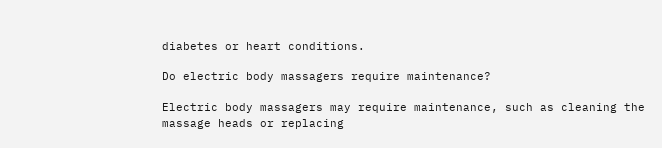diabetes or heart conditions.

Do electric body massagers require maintenance?

Electric body massagers may require maintenance, such as cleaning the massage heads or replacing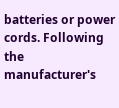batteries or power cords. Following the manufacturer's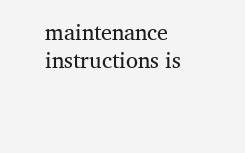maintenance instructions is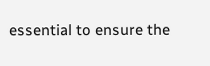essential to ensure the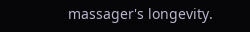massager's longevity.